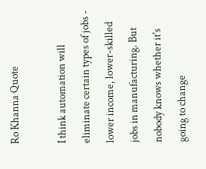Ro Khanna Quote

I think automation will eliminate certain types of jobs - lower income, lower-skilled jobs in manufacturing. But nobody knows whether it's going to change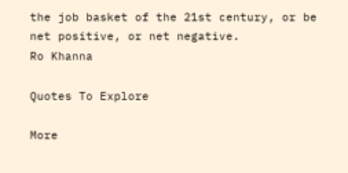the job basket of the 21st century, or be net positive, or net negative.
Ro Khanna

Quotes To Explore

More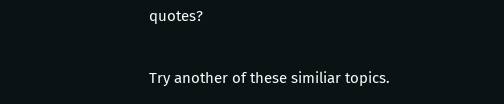quotes?

Try another of these similiar topics.